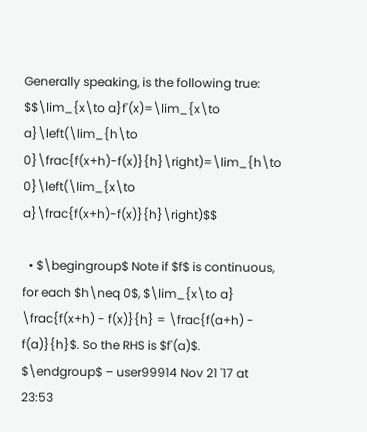Generally speaking, is the following true: $$\lim_{x\to a}f'(x)=\lim_{x\to a}\left(\lim_{h\to 0}\frac{f(x+h)-f(x)}{h}\right)=\lim_{h\to 0}\left(\lim_{x\to a}\frac{f(x+h)-f(x)}{h}\right)$$

  • $\begingroup$ Note if $f$ is continuous, for each $h\neq 0$, $\lim_{x\to a} \frac{f(x+h) - f(x)}{h} = \frac{f(a+h) - f(a)}{h}$. So the RHS is $f'(a)$. $\endgroup$ – user99914 Nov 21 '17 at 23:53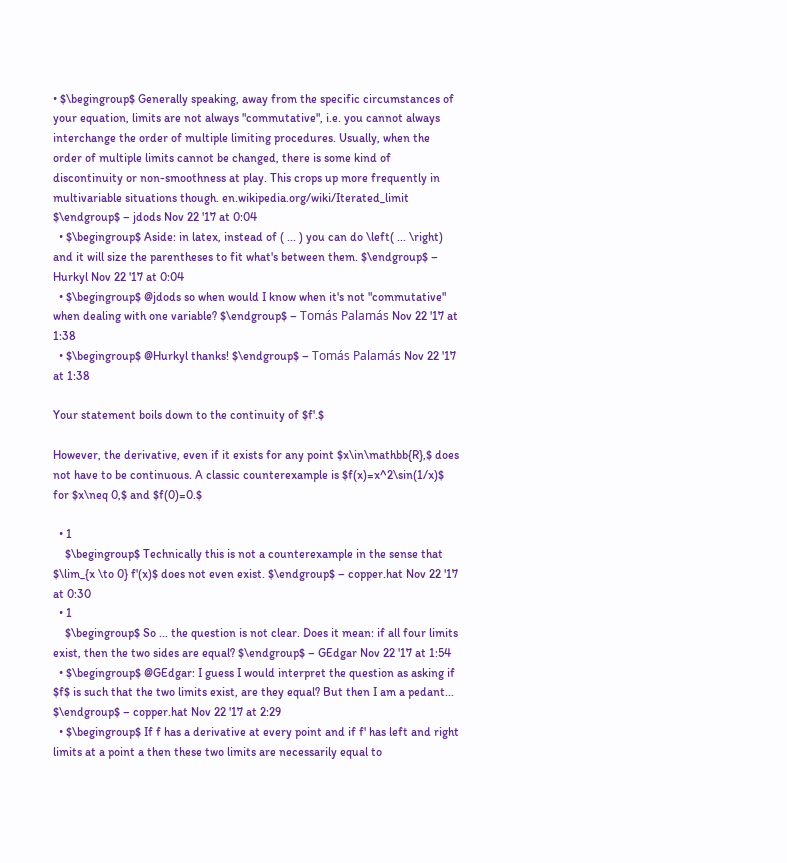• $\begingroup$ Generally speaking, away from the specific circumstances of your equation, limits are not always "commutative", i.e. you cannot always interchange the order of multiple limiting procedures. Usually, when the order of multiple limits cannot be changed, there is some kind of discontinuity or non-smoothness at play. This crops up more frequently in multivariable situations though. en.wikipedia.org/wiki/Iterated_limit $\endgroup$ – jdods Nov 22 '17 at 0:04
  • $\begingroup$ Aside: in latex, instead of ( ... ) you can do \left( ... \right) and it will size the parentheses to fit what's between them. $\endgroup$ – Hurkyl Nov 22 '17 at 0:04
  • $\begingroup$ @jdods so when would I know when it's not "commutative" when dealing with one variable? $\endgroup$ – Tomás Palamás Nov 22 '17 at 1:38
  • $\begingroup$ @Hurkyl thanks! $\endgroup$ – Tomás Palamás Nov 22 '17 at 1:38

Your statement boils down to the continuity of $f'.$

However, the derivative, even if it exists for any point $x\in\mathbb{R},$ does not have to be continuous. A classic counterexample is $f(x)=x^2\sin(1/x)$ for $x\neq 0,$ and $f(0)=0.$

  • 1
    $\begingroup$ Technically this is not a counterexample in the sense that $\lim_{x \to 0} f'(x)$ does not even exist. $\endgroup$ – copper.hat Nov 22 '17 at 0:30
  • 1
    $\begingroup$ So ... the question is not clear. Does it mean: if all four limits exist, then the two sides are equal? $\endgroup$ – GEdgar Nov 22 '17 at 1:54
  • $\begingroup$ @GEdgar: I guess I would interpret the question as asking if $f$ is such that the two limits exist, are they equal? But then I am a pedant... $\endgroup$ – copper.hat Nov 22 '17 at 2:29
  • $\begingroup$ If f has a derivative at every point and if f' has left and right limits at a point a then these two limits are necessarily equal to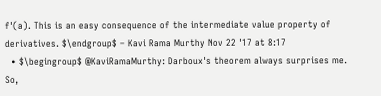f'(a). This is an easy consequence of the intermediate value property of derivatives. $\endgroup$ – Kavi Rama Murthy Nov 22 '17 at 8:17
  • $\begingroup$ @KaviRamaMurthy: Darboux's theorem always surprises me. So,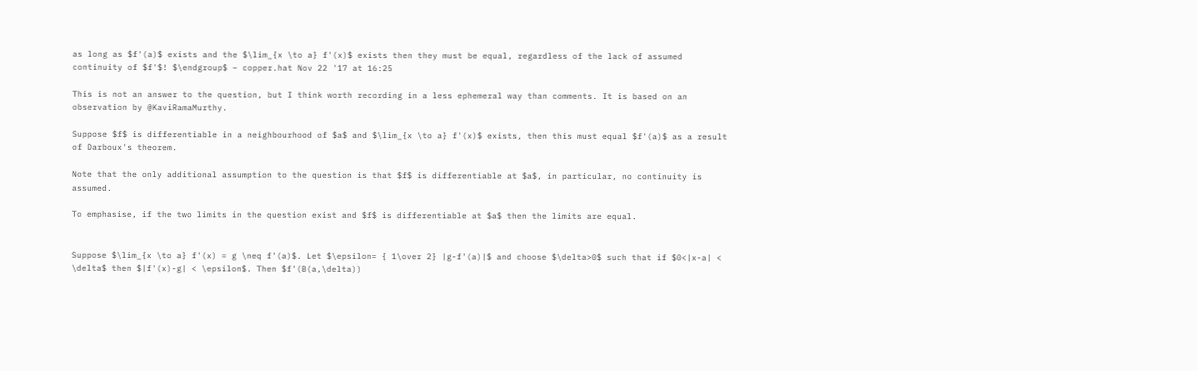as long as $f'(a)$ exists and the $\lim_{x \to a} f'(x)$ exists then they must be equal, regardless of the lack of assumed continuity of $f'$! $\endgroup$ – copper.hat Nov 22 '17 at 16:25

This is not an answer to the question, but I think worth recording in a less ephemeral way than comments. It is based on an observation by @KaviRamaMurthy.

Suppose $f$ is differentiable in a neighbourhood of $a$ and $\lim_{x \to a} f'(x)$ exists, then this must equal $f'(a)$ as a result of Darboux's theorem.

Note that the only additional assumption to the question is that $f$ is differentiable at $a$, in particular, no continuity is assumed.

To emphasise, if the two limits in the question exist and $f$ is differentiable at $a$ then the limits are equal.


Suppose $\lim_{x \to a} f'(x) = g \neq f'(a)$. Let $\epsilon= { 1\over 2} |g-f'(a)|$ and choose $\delta>0$ such that if $0<|x-a| < \delta$ then $|f'(x)-g| < \epsilon$. Then $f'(B(a,\delta))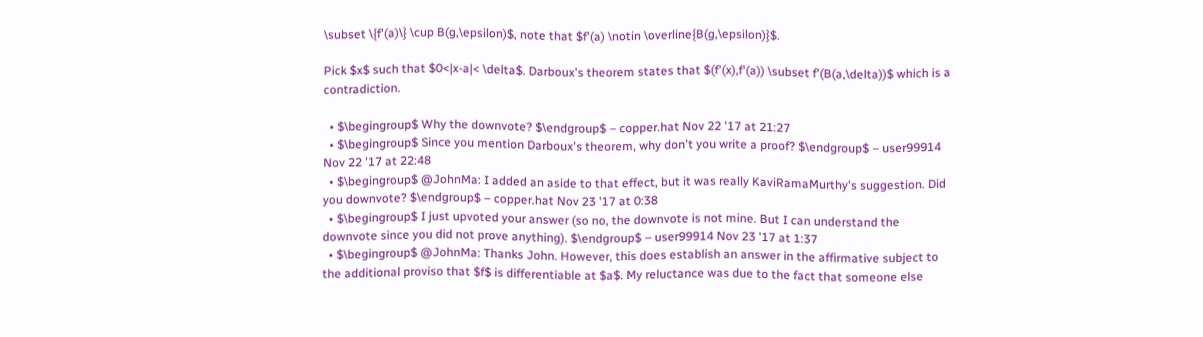\subset \{f'(a)\} \cup B(g,\epsilon)$, note that $f'(a) \notin \overline{B(g,\epsilon)}$.

Pick $x$ such that $0<|x-a|< \delta$. Darboux's theorem states that $(f'(x),f'(a)) \subset f'(B(a,\delta))$ which is a contradiction.

  • $\begingroup$ Why the downvote? $\endgroup$ – copper.hat Nov 22 '17 at 21:27
  • $\begingroup$ Since you mention Darboux's theorem, why don't you write a proof? $\endgroup$ – user99914 Nov 22 '17 at 22:48
  • $\begingroup$ @JohnMa: I added an aside to that effect, but it was really KaviRamaMurthy's suggestion. Did you downvote? $\endgroup$ – copper.hat Nov 23 '17 at 0:38
  • $\begingroup$ I just upvoted your answer (so no, the downvote is not mine. But I can understand the downvote since you did not prove anything). $\endgroup$ – user99914 Nov 23 '17 at 1:37
  • $\begingroup$ @JohnMa: Thanks John. However, this does establish an answer in the affirmative subject to the additional proviso that $f$ is differentiable at $a$. My reluctance was due to the fact that someone else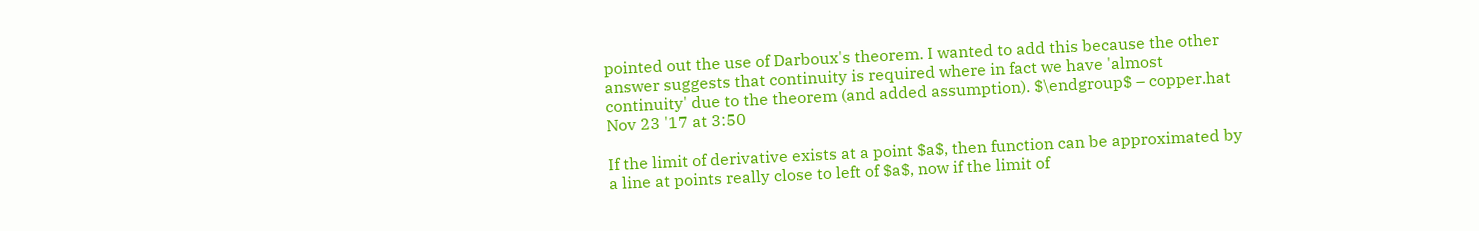pointed out the use of Darboux's theorem. I wanted to add this because the other answer suggests that continuity is required where in fact we have 'almost continuity' due to the theorem (and added assumption). $\endgroup$ – copper.hat Nov 23 '17 at 3:50

If the limit of derivative exists at a point $a$, then function can be approximated by a line at points really close to left of $a$, now if the limit of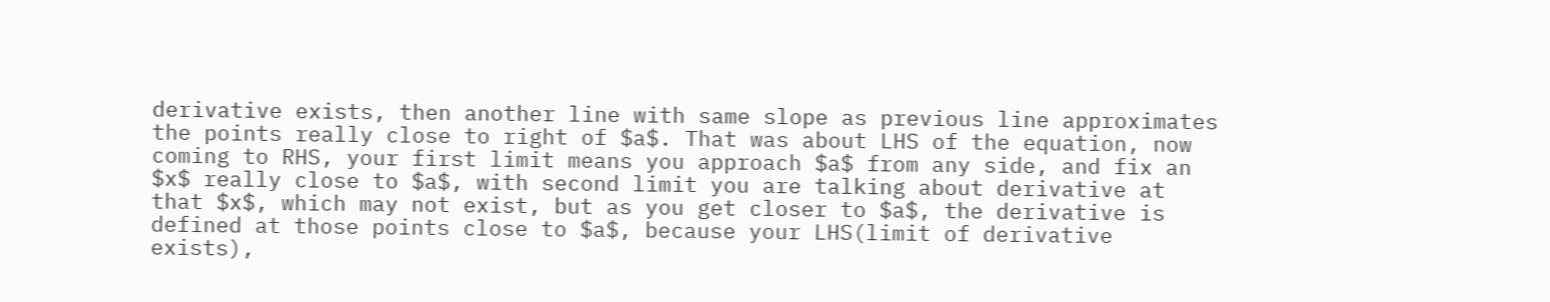derivative exists, then another line with same slope as previous line approximates the points really close to right of $a$. That was about LHS of the equation, now coming to RHS, your first limit means you approach $a$ from any side, and fix an $x$ really close to $a$, with second limit you are talking about derivative at that $x$, which may not exist, but as you get closer to $a$, the derivative is defined at those points close to $a$, because your LHS(limit of derivative exists),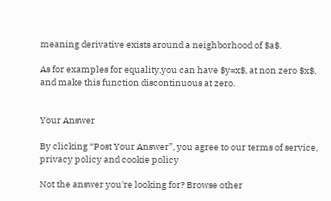meaning derivative exists around a neighborhood of $a$.

As for examples for equality,you can have $y=x$, at non zero $x$, and make this function discontinuous at zero.


Your Answer

By clicking “Post Your Answer”, you agree to our terms of service, privacy policy and cookie policy

Not the answer you're looking for? Browse other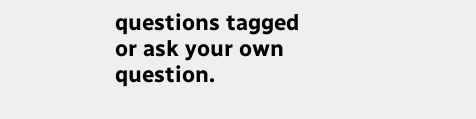questions tagged or ask your own question.